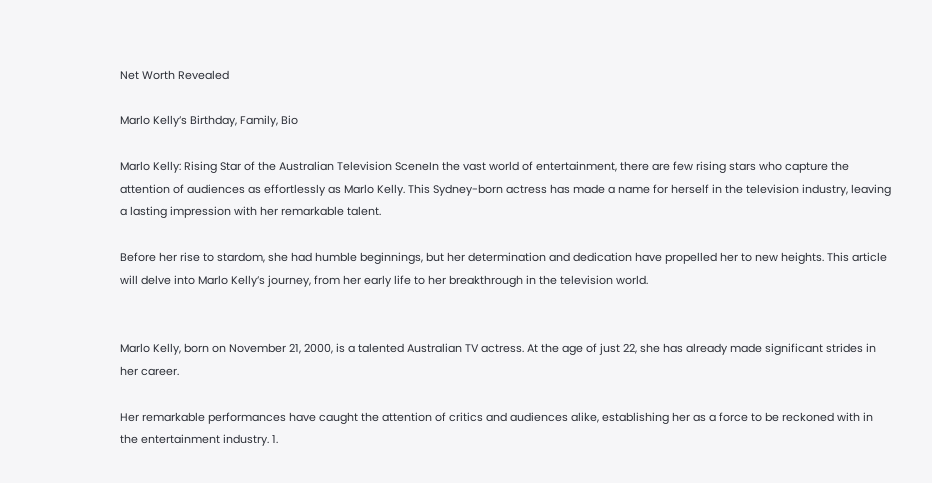Net Worth Revealed

Marlo Kelly’s Birthday, Family, Bio

Marlo Kelly: Rising Star of the Australian Television SceneIn the vast world of entertainment, there are few rising stars who capture the attention of audiences as effortlessly as Marlo Kelly. This Sydney-born actress has made a name for herself in the television industry, leaving a lasting impression with her remarkable talent.

Before her rise to stardom, she had humble beginnings, but her determination and dedication have propelled her to new heights. This article will delve into Marlo Kelly’s journey, from her early life to her breakthrough in the television world.


Marlo Kelly, born on November 21, 2000, is a talented Australian TV actress. At the age of just 22, she has already made significant strides in her career.

Her remarkable performances have caught the attention of critics and audiences alike, establishing her as a force to be reckoned with in the entertainment industry. 1.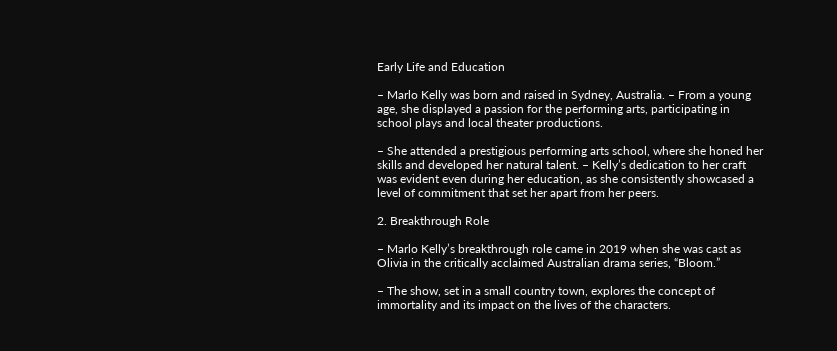Early Life and Education

– Marlo Kelly was born and raised in Sydney, Australia. – From a young age, she displayed a passion for the performing arts, participating in school plays and local theater productions.

– She attended a prestigious performing arts school, where she honed her skills and developed her natural talent. – Kelly’s dedication to her craft was evident even during her education, as she consistently showcased a level of commitment that set her apart from her peers.

2. Breakthrough Role

– Marlo Kelly’s breakthrough role came in 2019 when she was cast as Olivia in the critically acclaimed Australian drama series, “Bloom.”

– The show, set in a small country town, explores the concept of immortality and its impact on the lives of the characters.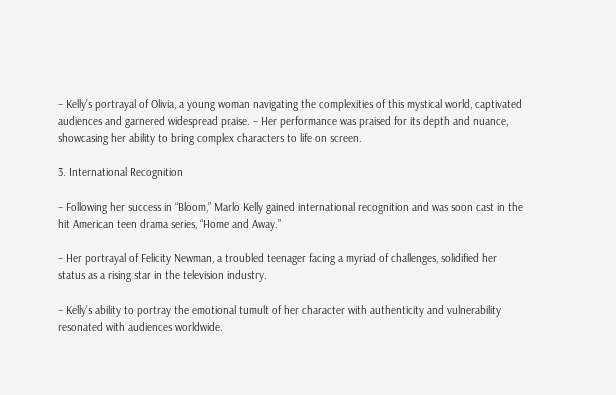– Kelly’s portrayal of Olivia, a young woman navigating the complexities of this mystical world, captivated audiences and garnered widespread praise. – Her performance was praised for its depth and nuance, showcasing her ability to bring complex characters to life on screen.

3. International Recognition

– Following her success in “Bloom,” Marlo Kelly gained international recognition and was soon cast in the hit American teen drama series, “Home and Away.”

– Her portrayal of Felicity Newman, a troubled teenager facing a myriad of challenges, solidified her status as a rising star in the television industry.

– Kelly’s ability to portray the emotional tumult of her character with authenticity and vulnerability resonated with audiences worldwide.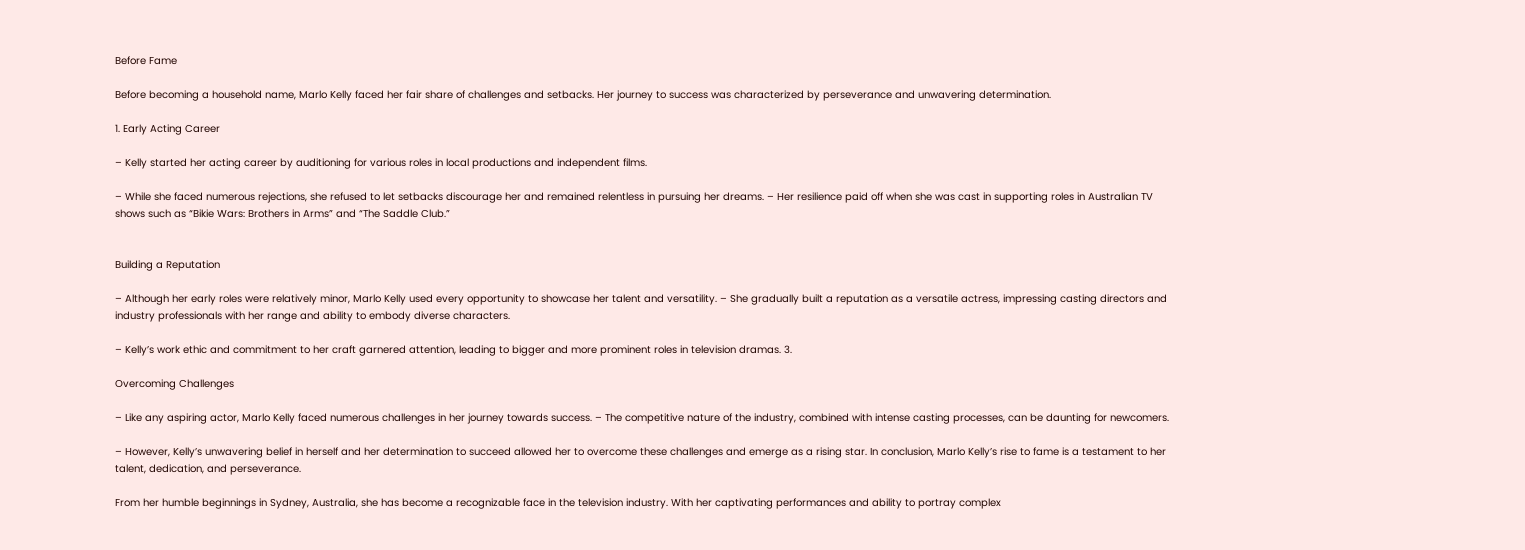Before Fame

Before becoming a household name, Marlo Kelly faced her fair share of challenges and setbacks. Her journey to success was characterized by perseverance and unwavering determination.

1. Early Acting Career

– Kelly started her acting career by auditioning for various roles in local productions and independent films.

– While she faced numerous rejections, she refused to let setbacks discourage her and remained relentless in pursuing her dreams. – Her resilience paid off when she was cast in supporting roles in Australian TV shows such as “Bikie Wars: Brothers in Arms” and “The Saddle Club.”


Building a Reputation

– Although her early roles were relatively minor, Marlo Kelly used every opportunity to showcase her talent and versatility. – She gradually built a reputation as a versatile actress, impressing casting directors and industry professionals with her range and ability to embody diverse characters.

– Kelly’s work ethic and commitment to her craft garnered attention, leading to bigger and more prominent roles in television dramas. 3.

Overcoming Challenges

– Like any aspiring actor, Marlo Kelly faced numerous challenges in her journey towards success. – The competitive nature of the industry, combined with intense casting processes, can be daunting for newcomers.

– However, Kelly’s unwavering belief in herself and her determination to succeed allowed her to overcome these challenges and emerge as a rising star. In conclusion, Marlo Kelly’s rise to fame is a testament to her talent, dedication, and perseverance.

From her humble beginnings in Sydney, Australia, she has become a recognizable face in the television industry. With her captivating performances and ability to portray complex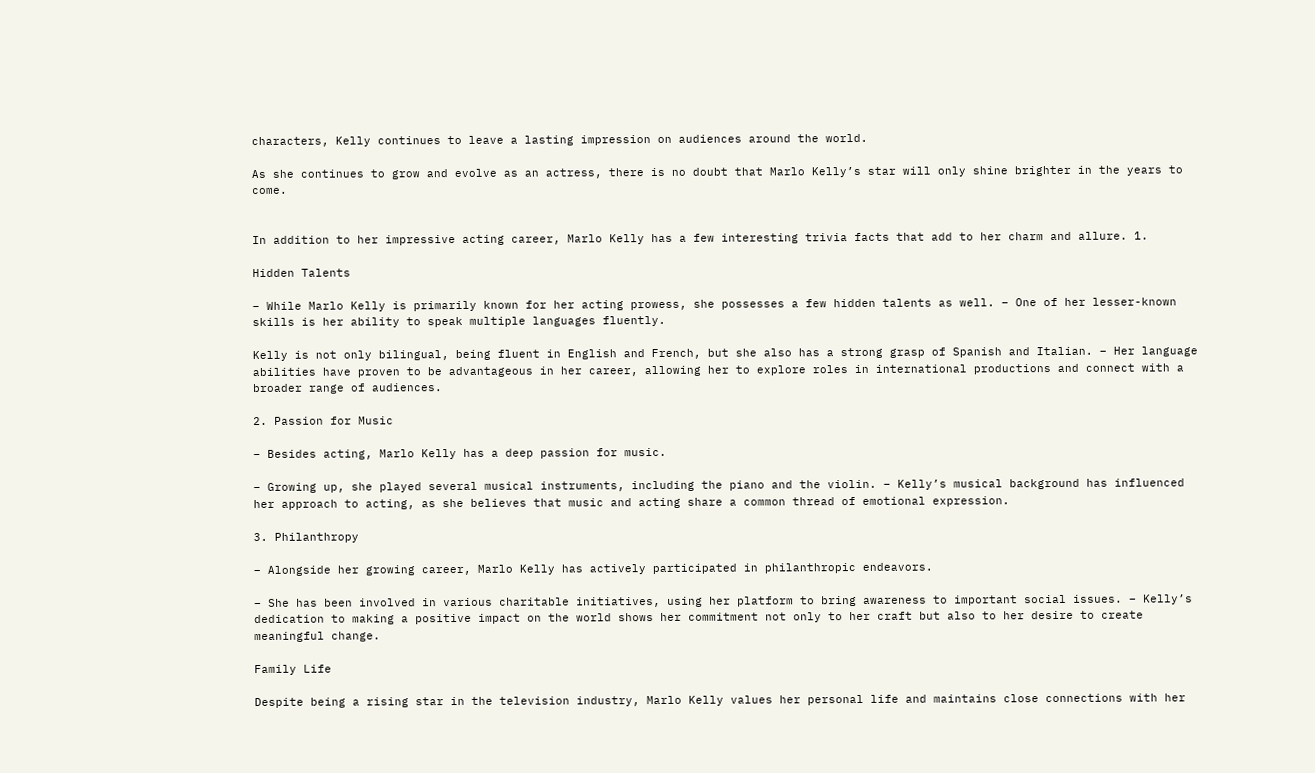characters, Kelly continues to leave a lasting impression on audiences around the world.

As she continues to grow and evolve as an actress, there is no doubt that Marlo Kelly’s star will only shine brighter in the years to come.


In addition to her impressive acting career, Marlo Kelly has a few interesting trivia facts that add to her charm and allure. 1.

Hidden Talents

– While Marlo Kelly is primarily known for her acting prowess, she possesses a few hidden talents as well. – One of her lesser-known skills is her ability to speak multiple languages fluently.

Kelly is not only bilingual, being fluent in English and French, but she also has a strong grasp of Spanish and Italian. – Her language abilities have proven to be advantageous in her career, allowing her to explore roles in international productions and connect with a broader range of audiences.

2. Passion for Music

– Besides acting, Marlo Kelly has a deep passion for music.

– Growing up, she played several musical instruments, including the piano and the violin. – Kelly’s musical background has influenced her approach to acting, as she believes that music and acting share a common thread of emotional expression.

3. Philanthropy

– Alongside her growing career, Marlo Kelly has actively participated in philanthropic endeavors.

– She has been involved in various charitable initiatives, using her platform to bring awareness to important social issues. – Kelly’s dedication to making a positive impact on the world shows her commitment not only to her craft but also to her desire to create meaningful change.

Family Life

Despite being a rising star in the television industry, Marlo Kelly values her personal life and maintains close connections with her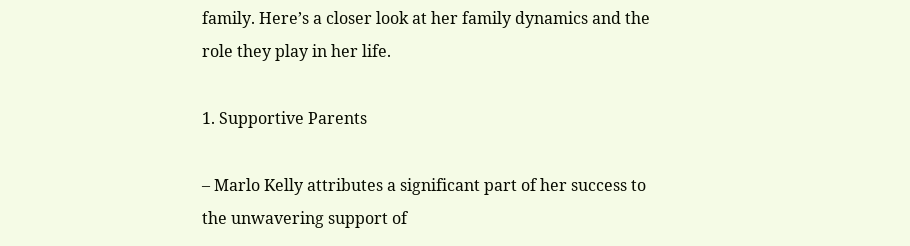family. Here’s a closer look at her family dynamics and the role they play in her life.

1. Supportive Parents

– Marlo Kelly attributes a significant part of her success to the unwavering support of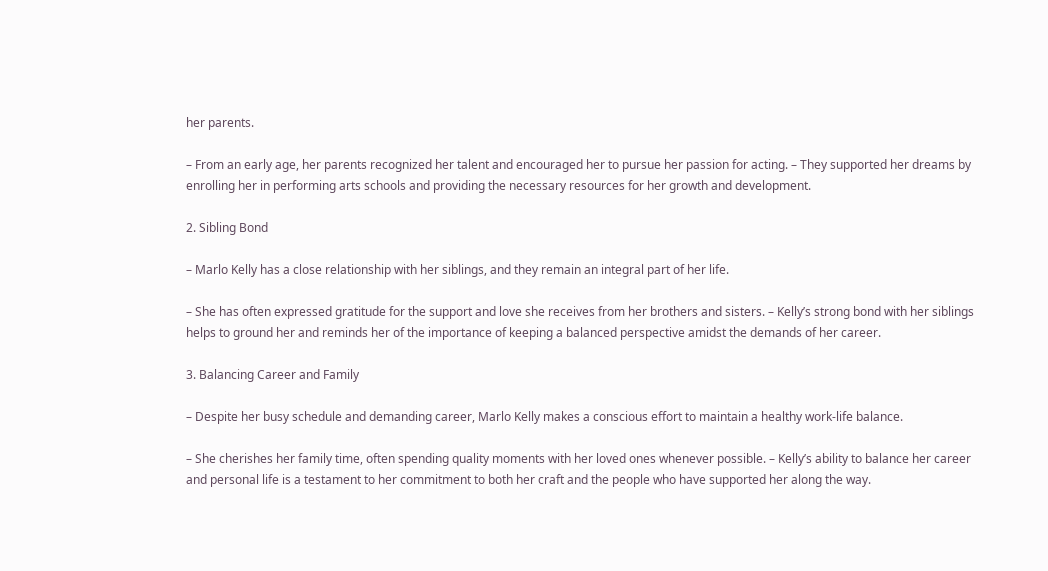her parents.

– From an early age, her parents recognized her talent and encouraged her to pursue her passion for acting. – They supported her dreams by enrolling her in performing arts schools and providing the necessary resources for her growth and development.

2. Sibling Bond

– Marlo Kelly has a close relationship with her siblings, and they remain an integral part of her life.

– She has often expressed gratitude for the support and love she receives from her brothers and sisters. – Kelly’s strong bond with her siblings helps to ground her and reminds her of the importance of keeping a balanced perspective amidst the demands of her career.

3. Balancing Career and Family

– Despite her busy schedule and demanding career, Marlo Kelly makes a conscious effort to maintain a healthy work-life balance.

– She cherishes her family time, often spending quality moments with her loved ones whenever possible. – Kelly’s ability to balance her career and personal life is a testament to her commitment to both her craft and the people who have supported her along the way.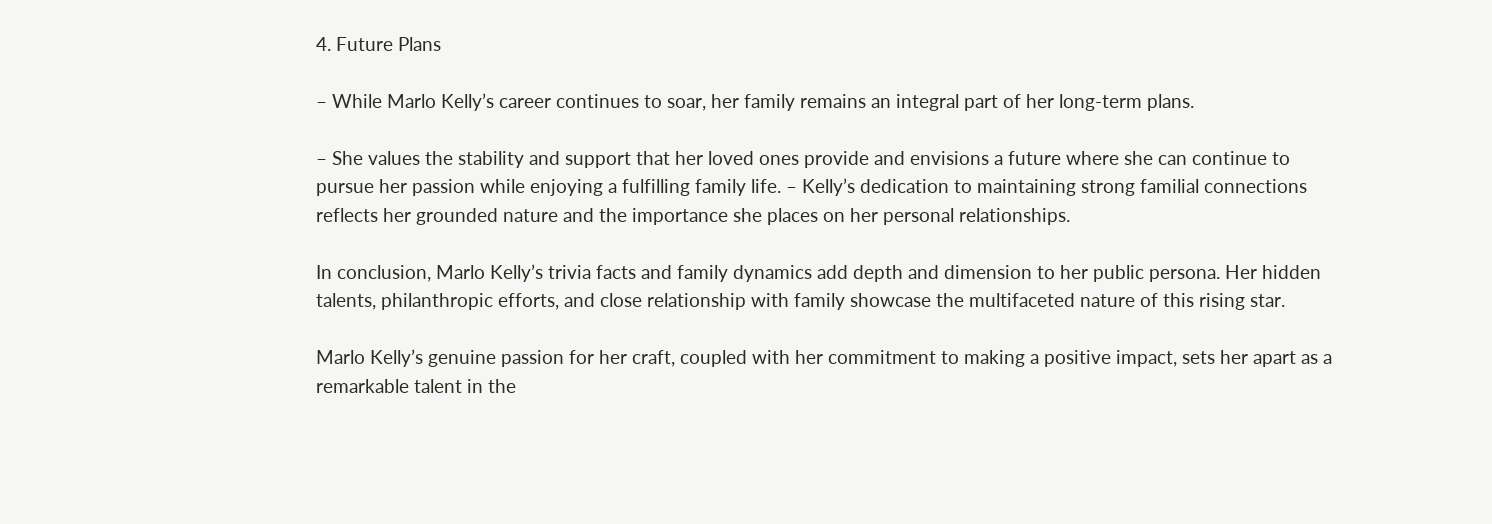4. Future Plans

– While Marlo Kelly’s career continues to soar, her family remains an integral part of her long-term plans.

– She values the stability and support that her loved ones provide and envisions a future where she can continue to pursue her passion while enjoying a fulfilling family life. – Kelly’s dedication to maintaining strong familial connections reflects her grounded nature and the importance she places on her personal relationships.

In conclusion, Marlo Kelly’s trivia facts and family dynamics add depth and dimension to her public persona. Her hidden talents, philanthropic efforts, and close relationship with family showcase the multifaceted nature of this rising star.

Marlo Kelly’s genuine passion for her craft, coupled with her commitment to making a positive impact, sets her apart as a remarkable talent in the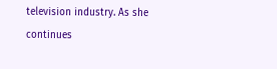television industry. As she continues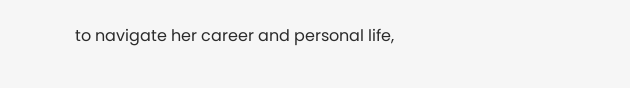to navigate her career and personal life,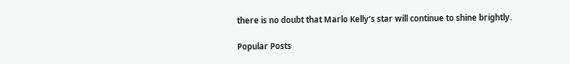there is no doubt that Marlo Kelly’s star will continue to shine brightly.

Popular Posts